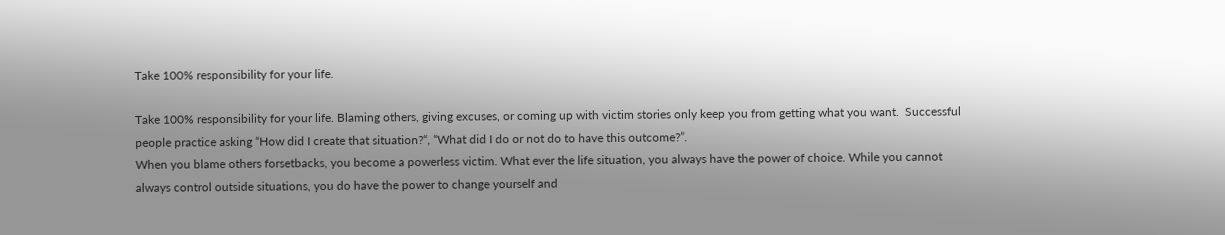Take 100% responsibility for your life.

Take 100% responsibility for your life. Blaming others, giving excuses, or coming up with victim stories only keep you from getting what you want.  Successful people practice asking “How did I create that situation?“, “What did I do or not do to have this outcome?”.
When you blame others forsetbacks, you become a powerless victim. What ever the life situation, you always have the power of choice. While you cannot always control outside situations, you do have the power to change yourself and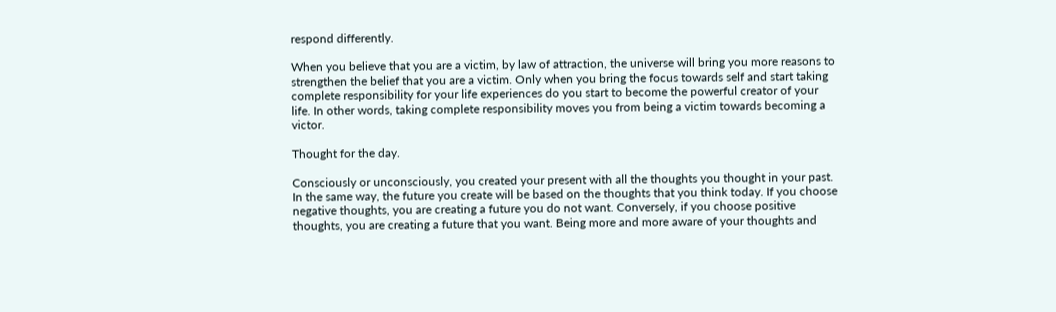respond differently.

When you believe that you are a victim, by law of attraction, the universe will bring you more reasons to strengthen the belief that you are a victim. Only when you bring the focus towards self and start taking complete responsibility for your life experiences do you start to become the powerful creator of your life. In other words, taking complete responsibility moves you from being a victim towards becoming a victor.

Thought for the day.

Consciously or unconsciously, you created your present with all the thoughts you thought in your past. In the same way, the future you create will be based on the thoughts that you think today. If you choose negative thoughts, you are creating a future you do not want. Conversely, if you choose positive thoughts, you are creating a future that you want. Being more and more aware of your thoughts and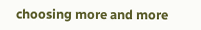choosing more and more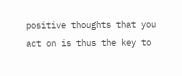positive thoughts that you act on is thus the key to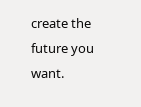create the future you want.